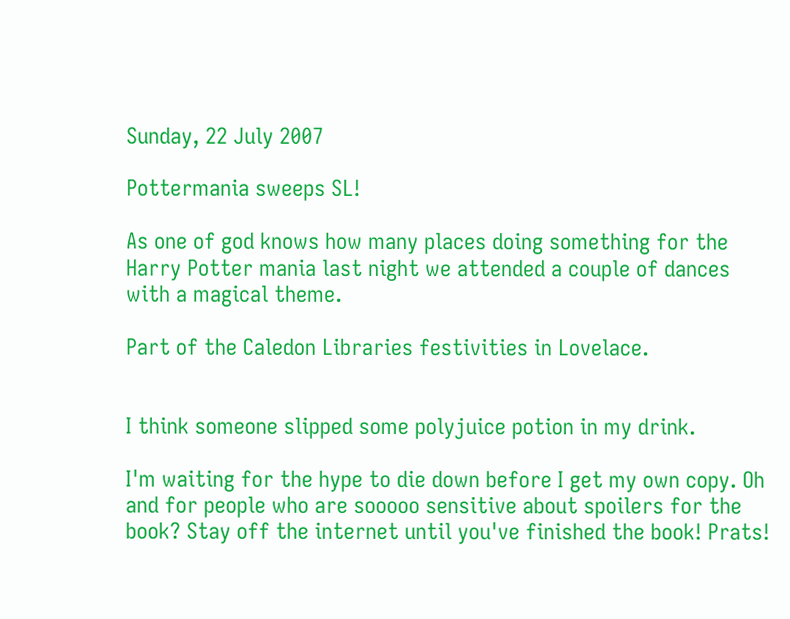Sunday, 22 July 2007

Pottermania sweeps SL!

As one of god knows how many places doing something for the Harry Potter mania last night we attended a couple of dances with a magical theme.

Part of the Caledon Libraries festivities in Lovelace.


I think someone slipped some polyjuice potion in my drink.

I'm waiting for the hype to die down before I get my own copy. Oh and for people who are sooooo sensitive about spoilers for the book? Stay off the internet until you've finished the book! Prats!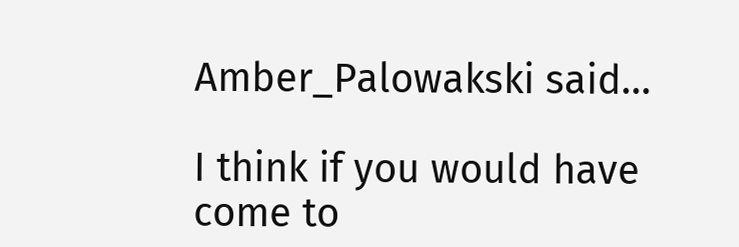Amber_Palowakski said...

I think if you would have come to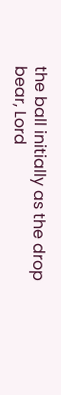the ball initially as the drop bear, Lord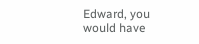Edward, you would have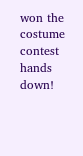won the costume contest hands down!